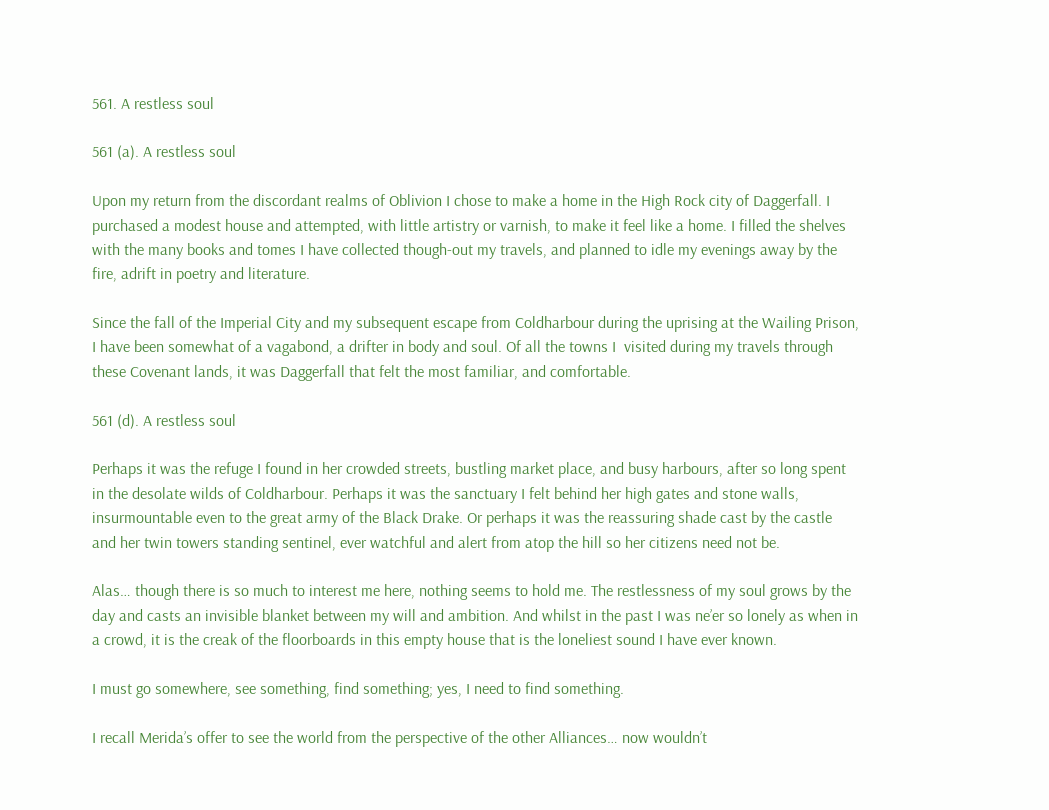561. A restless soul

561 (a). A restless soul

Upon my return from the discordant realms of Oblivion I chose to make a home in the High Rock city of Daggerfall. I purchased a modest house and attempted, with little artistry or varnish, to make it feel like a home. I filled the shelves with the many books and tomes I have collected though-out my travels, and planned to idle my evenings away by the fire, adrift in poetry and literature.

Since the fall of the Imperial City and my subsequent escape from Coldharbour during the uprising at the Wailing Prison, I have been somewhat of a vagabond, a drifter in body and soul. Of all the towns I  visited during my travels through these Covenant lands, it was Daggerfall that felt the most familiar, and comfortable.

561 (d). A restless soul

Perhaps it was the refuge I found in her crowded streets, bustling market place, and busy harbours, after so long spent in the desolate wilds of Coldharbour. Perhaps it was the sanctuary I felt behind her high gates and stone walls, insurmountable even to the great army of the Black Drake. Or perhaps it was the reassuring shade cast by the castle and her twin towers standing sentinel, ever watchful and alert from atop the hill so her citizens need not be.

Alas… though there is so much to interest me here, nothing seems to hold me. The restlessness of my soul grows by the day and casts an invisible blanket between my will and ambition. And whilst in the past I was ne’er so lonely as when in a crowd, it is the creak of the floorboards in this empty house that is the loneliest sound I have ever known.

I must go somewhere, see something, find something; yes, I need to find something.

I recall Merida’s offer to see the world from the perspective of the other Alliances… now wouldn’t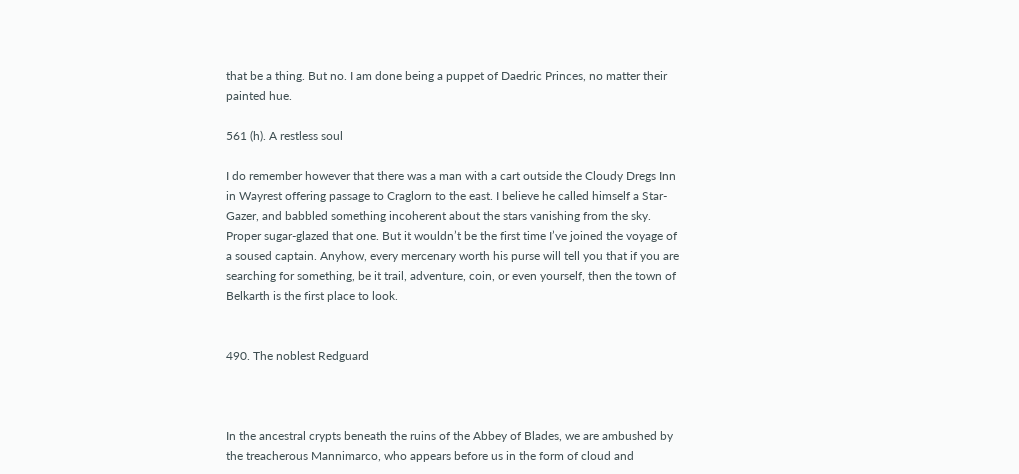that be a thing. But no. I am done being a puppet of Daedric Princes, no matter their painted hue.

561 (h). A restless soul

I do remember however that there was a man with a cart outside the Cloudy Dregs Inn in Wayrest offering passage to Craglorn to the east. I believe he called himself a Star-Gazer, and babbled something incoherent about the stars vanishing from the sky. Proper sugar-glazed that one. But it wouldn’t be the first time I’ve joined the voyage of a soused captain. Anyhow, every mercenary worth his purse will tell you that if you are searching for something, be it trail, adventure, coin, or even yourself, then the town of Belkarth is the first place to look.


490. The noblest Redguard



In the ancestral crypts beneath the ruins of the Abbey of Blades, we are ambushed by the treacherous Mannimarco, who appears before us in the form of cloud and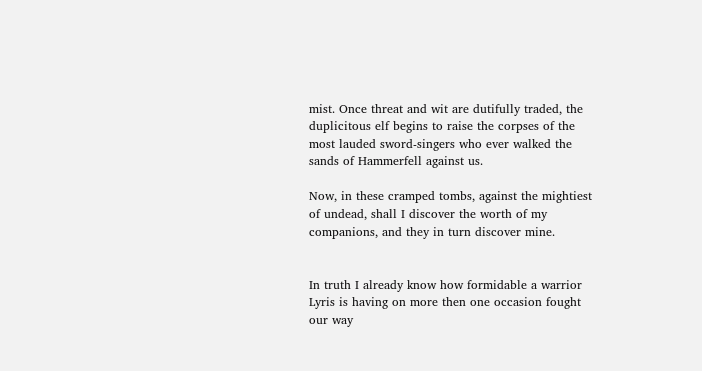mist. Once threat and wit are dutifully traded, the duplicitous elf begins to raise the corpses of the most lauded sword-singers who ever walked the sands of Hammerfell against us.

Now, in these cramped tombs, against the mightiest of undead, shall I discover the worth of my companions, and they in turn discover mine.


In truth I already know how formidable a warrior Lyris is having on more then one occasion fought our way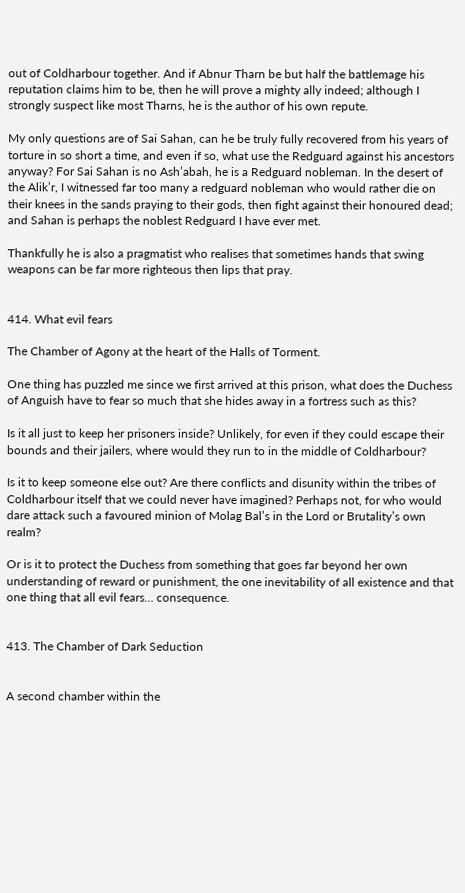out of Coldharbour together. And if Abnur Tharn be but half the battlemage his reputation claims him to be, then he will prove a mighty ally indeed; although I strongly suspect like most Tharns, he is the author of his own repute.

My only questions are of Sai Sahan, can he be truly fully recovered from his years of torture in so short a time, and even if so, what use the Redguard against his ancestors anyway? For Sai Sahan is no Ash’abah, he is a Redguard nobleman. In the desert of the Alik’r, I witnessed far too many a redguard nobleman who would rather die on their knees in the sands praying to their gods, then fight against their honoured dead; and Sahan is perhaps the noblest Redguard I have ever met.

Thankfully he is also a pragmatist who realises that sometimes hands that swing weapons can be far more righteous then lips that pray.


414. What evil fears

The Chamber of Agony at the heart of the Halls of Torment.

One thing has puzzled me since we first arrived at this prison, what does the Duchess of Anguish have to fear so much that she hides away in a fortress such as this?

Is it all just to keep her prisoners inside? Unlikely, for even if they could escape their bounds and their jailers, where would they run to in the middle of Coldharbour?

Is it to keep someone else out? Are there conflicts and disunity within the tribes of Coldharbour itself that we could never have imagined? Perhaps not, for who would dare attack such a favoured minion of Molag Bal’s in the Lord or Brutality’s own realm?

Or is it to protect the Duchess from something that goes far beyond her own understanding of reward or punishment, the one inevitability of all existence and that one thing that all evil fears… consequence.


413. The Chamber of Dark Seduction


A second chamber within the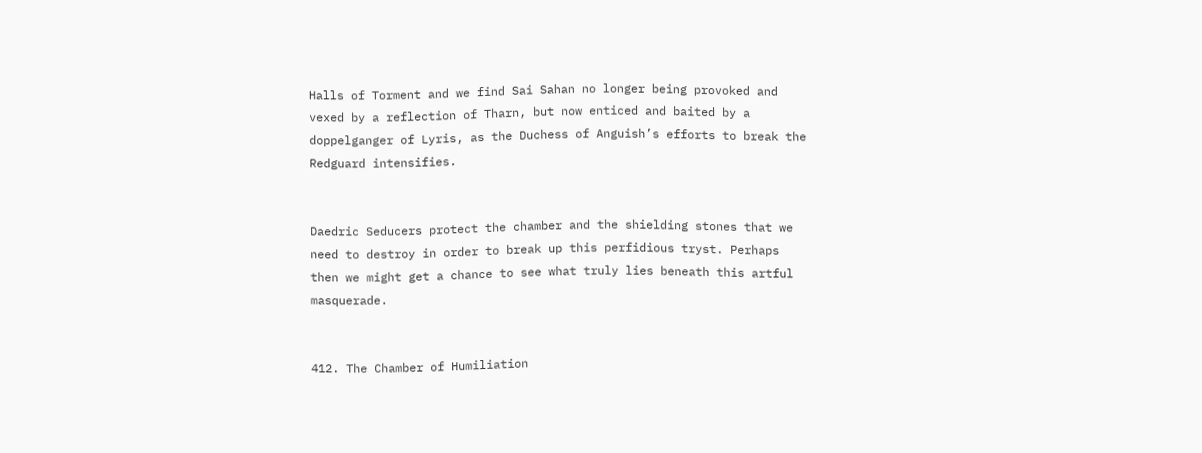Halls of Torment and we find Sai Sahan no longer being provoked and vexed by a reflection of Tharn, but now enticed and baited by a doppelganger of Lyris, as the Duchess of Anguish’s efforts to break the Redguard intensifies.


Daedric Seducers protect the chamber and the shielding stones that we need to destroy in order to break up this perfidious tryst. Perhaps then we might get a chance to see what truly lies beneath this artful masquerade.


412. The Chamber of Humiliation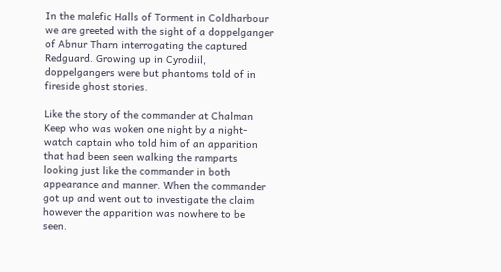In the malefic Halls of Torment in Coldharbour we are greeted with the sight of a doppelganger of Abnur Tharn interrogating the captured Redguard. Growing up in Cyrodiil, doppelgangers were but phantoms told of in fireside ghost stories.

Like the story of the commander at Chalman Keep who was woken one night by a night-watch captain who told him of an apparition that had been seen walking the ramparts looking just like the commander in both appearance and manner. When the commander got up and went out to investigate the claim however the apparition was nowhere to be seen.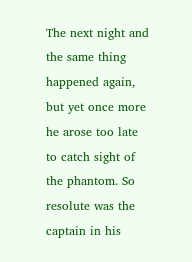The next night and the same thing happened again, but yet once more he arose too late to catch sight of the phantom. So resolute was the captain in his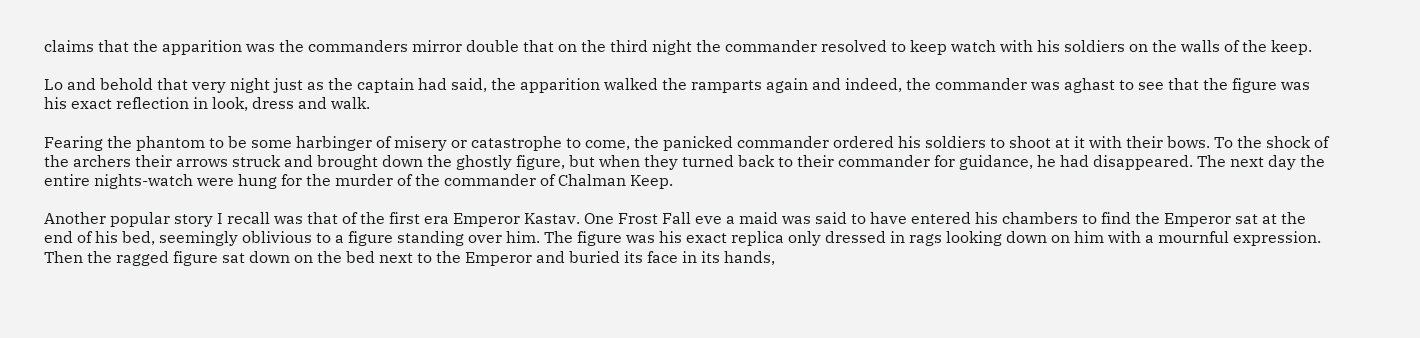claims that the apparition was the commanders mirror double that on the third night the commander resolved to keep watch with his soldiers on the walls of the keep.

Lo and behold that very night just as the captain had said, the apparition walked the ramparts again and indeed, the commander was aghast to see that the figure was his exact reflection in look, dress and walk.

Fearing the phantom to be some harbinger of misery or catastrophe to come, the panicked commander ordered his soldiers to shoot at it with their bows. To the shock of the archers their arrows struck and brought down the ghostly figure, but when they turned back to their commander for guidance, he had disappeared. The next day the entire nights-watch were hung for the murder of the commander of Chalman Keep.

Another popular story I recall was that of the first era Emperor Kastav. One Frost Fall eve a maid was said to have entered his chambers to find the Emperor sat at the end of his bed, seemingly oblivious to a figure standing over him. The figure was his exact replica only dressed in rags looking down on him with a mournful expression. Then the ragged figure sat down on the bed next to the Emperor and buried its face in its hands,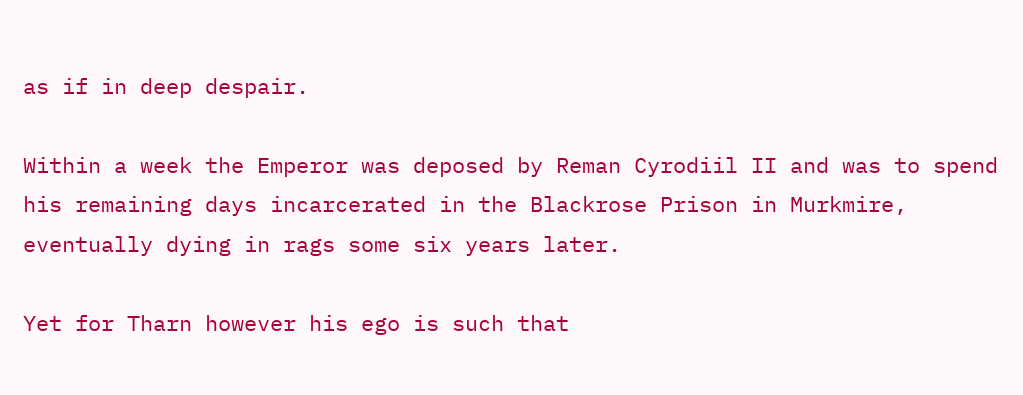as if in deep despair.

Within a week the Emperor was deposed by Reman Cyrodiil II and was to spend his remaining days incarcerated in the Blackrose Prison in Murkmire, eventually dying in rags some six years later.

Yet for Tharn however his ego is such that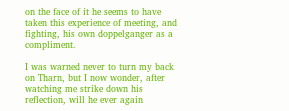on the face of it he seems to have taken this experience of meeting, and fighting, his own doppelganger as a compliment.

I was warned never to turn my back on Tharn, but I now wonder, after watching me strike down his reflection, will he ever again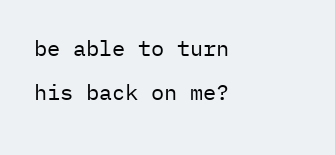be able to turn his back on me?